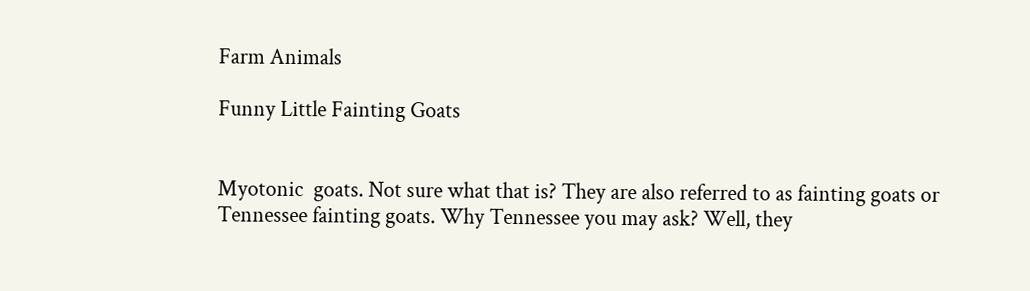Farm Animals

Funny Little Fainting Goats


Myotonic  goats. Not sure what that is? They are also referred to as fainting goats or Tennessee fainting goats. Why Tennessee you may ask? Well, they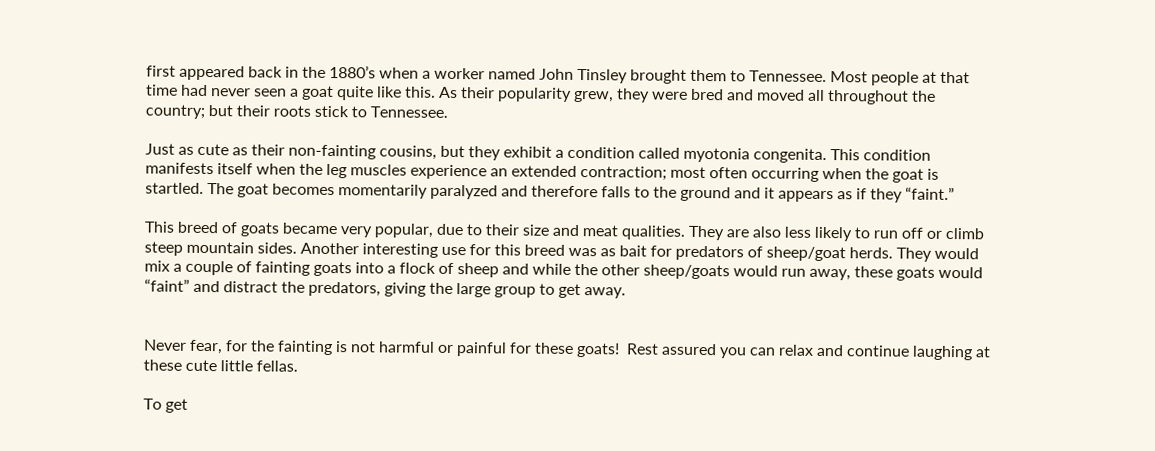first appeared back in the 1880’s when a worker named John Tinsley brought them to Tennessee. Most people at that time had never seen a goat quite like this. As their popularity grew, they were bred and moved all throughout the country; but their roots stick to Tennessee.

Just as cute as their non-fainting cousins, but they exhibit a condition called myotonia congenita. This condition manifests itself when the leg muscles experience an extended contraction; most often occurring when the goat is startled. The goat becomes momentarily paralyzed and therefore falls to the ground and it appears as if they “faint.”

This breed of goats became very popular, due to their size and meat qualities. They are also less likely to run off or climb steep mountain sides. Another interesting use for this breed was as bait for predators of sheep/goat herds. They would mix a couple of fainting goats into a flock of sheep and while the other sheep/goats would run away, these goats would “faint” and distract the predators, giving the large group to get away.


Never fear, for the fainting is not harmful or painful for these goats!  Rest assured you can relax and continue laughing at these cute little fellas.

To get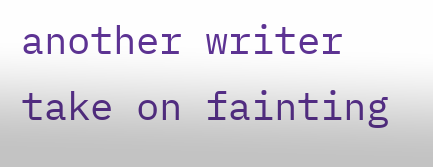another writer take on fainting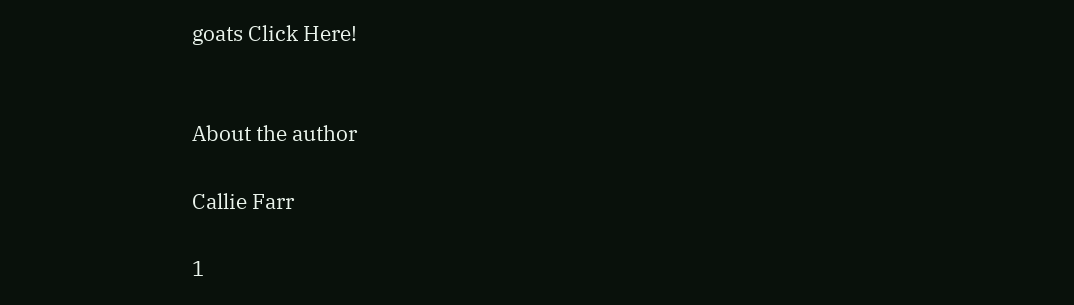goats Click Here!


About the author

Callie Farr

1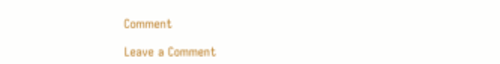Comment

Leave a Comment